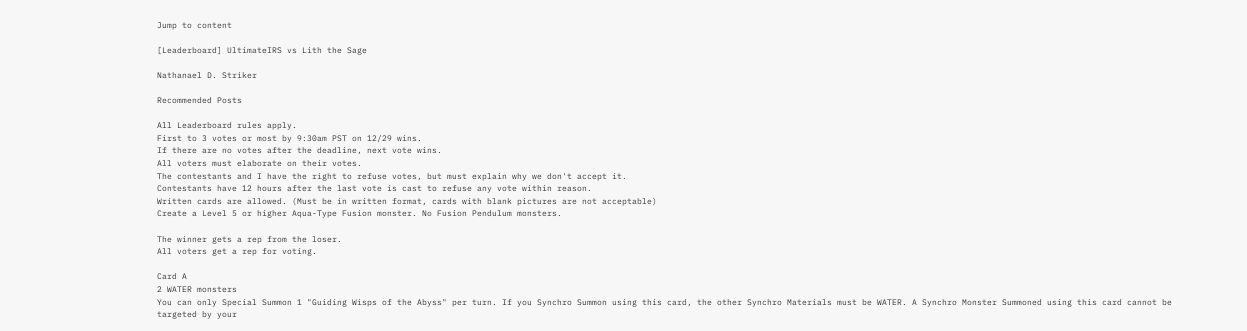Jump to content

[Leaderboard] UltimateIRS vs Lith the Sage

Nathanael D. Striker

Recommended Posts

All Leaderboard rules apply.
First to 3 votes or most by 9:30am PST on 12/29 wins.
If there are no votes after the deadline, next vote wins.
All voters must elaborate on their votes.
The contestants and I have the right to refuse votes, but must explain why we don't accept it.
Contestants have 12 hours after the last vote is cast to refuse any vote within reason.
Written cards are allowed. (Must be in written format, cards with blank pictures are not acceptable)
Create a Level 5 or higher Aqua-Type Fusion monster. No Fusion Pendulum monsters.

The winner gets a rep from the loser.
All voters get a rep for voting.

Card A
2 WATER monsters
You can only Special Summon 1 "Guiding Wisps of the Abyss" per turn. If you Synchro Summon using this card, the other Synchro Materials must be WATER. A Synchro Monster Summoned using this card cannot be targeted by your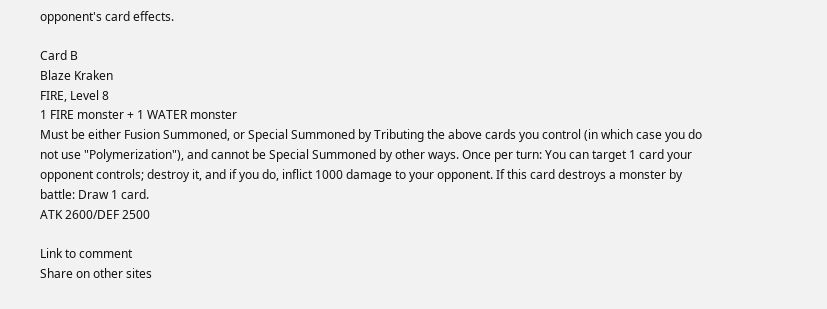opponent's card effects.

Card B
Blaze Kraken
FIRE, Level 8
1 FIRE monster + 1 WATER monster
Must be either Fusion Summoned, or Special Summoned by Tributing the above cards you control (in which case you do not use "Polymerization"), and cannot be Special Summoned by other ways. Once per turn: You can target 1 card your opponent controls; destroy it, and if you do, inflict 1000 damage to your opponent. If this card destroys a monster by battle: Draw 1 card.
ATK 2600/DEF 2500

Link to comment
Share on other sites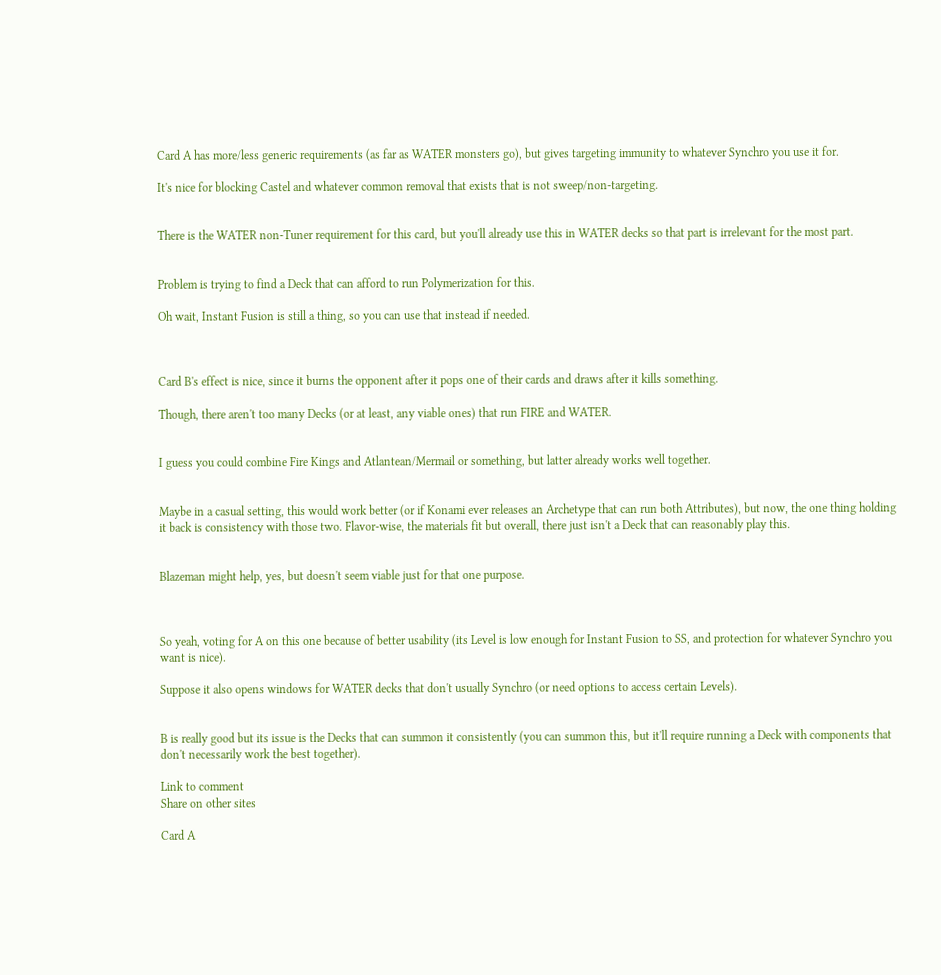Card A has more/less generic requirements (as far as WATER monsters go), but gives targeting immunity to whatever Synchro you use it for.

It's nice for blocking Castel and whatever common removal that exists that is not sweep/non-targeting.


There is the WATER non-Tuner requirement for this card, but you'll already use this in WATER decks so that part is irrelevant for the most part.


Problem is trying to find a Deck that can afford to run Polymerization for this.

Oh wait, Instant Fusion is still a thing, so you can use that instead if needed.



Card B's effect is nice, since it burns the opponent after it pops one of their cards and draws after it kills something.

Though, there aren't too many Decks (or at least, any viable ones) that run FIRE and WATER.


I guess you could combine Fire Kings and Atlantean/Mermail or something, but latter already works well together.


Maybe in a casual setting, this would work better (or if Konami ever releases an Archetype that can run both Attributes), but now, the one thing holding it back is consistency with those two. Flavor-wise, the materials fit but overall, there just isn't a Deck that can reasonably play this.


Blazeman might help, yes, but doesn't seem viable just for that one purpose.



So yeah, voting for A on this one because of better usability (its Level is low enough for Instant Fusion to SS, and protection for whatever Synchro you want is nice).

Suppose it also opens windows for WATER decks that don't usually Synchro (or need options to access certain Levels).


B is really good but its issue is the Decks that can summon it consistently (you can summon this, but it'll require running a Deck with components that don't necessarily work the best together).

Link to comment
Share on other sites

Card A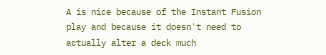A is nice because of the Instant Fusion play and because it doesn't need to actually alter a deck much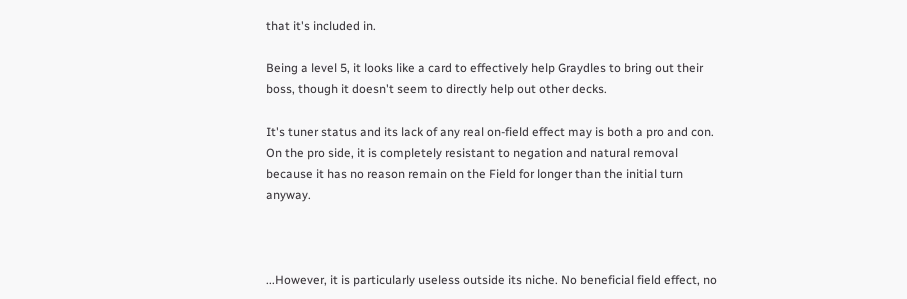that it's included in.

Being a level 5, it looks like a card to effectively help Graydles to bring out their boss, though it doesn't seem to directly help out other decks.

It's tuner status and its lack of any real on-field effect may is both a pro and con. On the pro side, it is completely resistant to negation and natural removal because it has no reason remain on the Field for longer than the initial turn anyway.



...However, it is particularly useless outside its niche. No beneficial field effect, no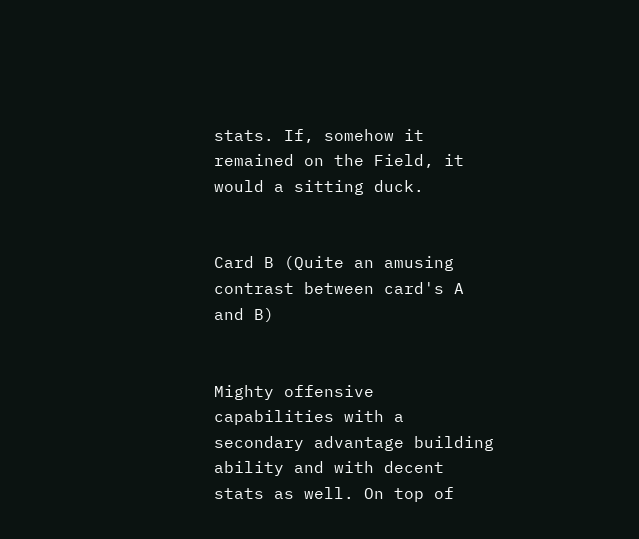stats. If, somehow it remained on the Field, it would a sitting duck.


Card B (Quite an amusing contrast between card's A and B)


Mighty offensive capabilities with a secondary advantage building ability and with decent stats as well. On top of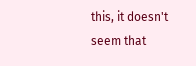this, it doesn't seem that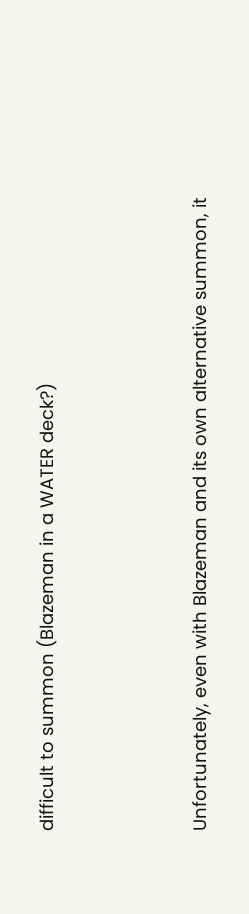difficult to summon (Blazeman in a WATER deck?)



Unfortunately, even with Blazeman and its own alternative summon, it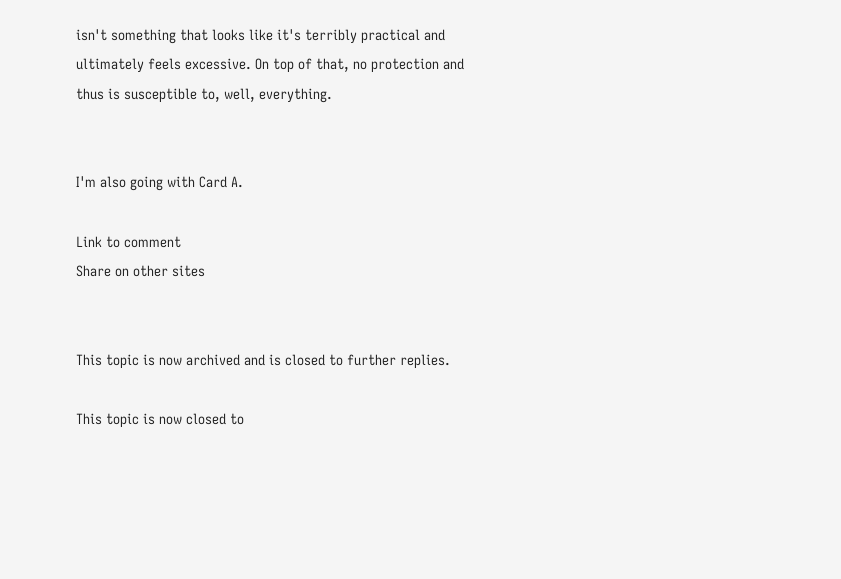isn't something that looks like it's terribly practical and ultimately feels excessive. On top of that, no protection and thus is susceptible to, well, everything.


I'm also going with Card A.

Link to comment
Share on other sites


This topic is now archived and is closed to further replies.

This topic is now closed to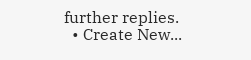further replies.
  • Create New...